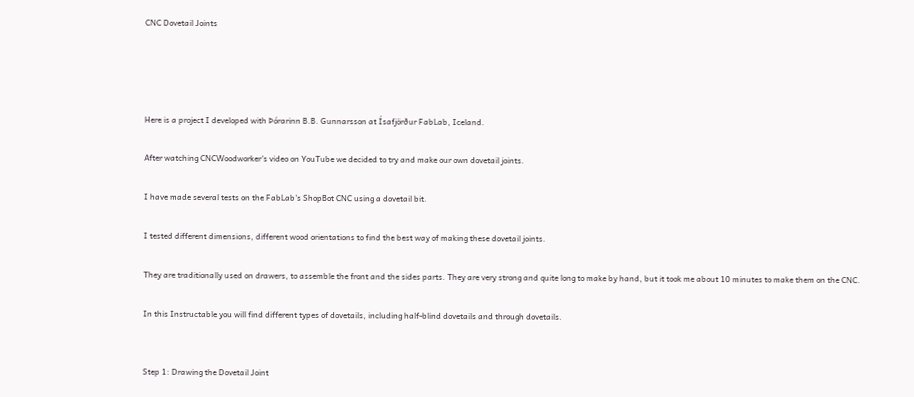CNC Dovetail Joints




Here is a project I developed with Þórarinn B.B. Gunnarsson at Ísafjörður FabLab, Iceland.

After watching CNCWoodworker's video on YouTube we decided to try and make our own dovetail joints.

I have made several tests on the FabLab's ShopBot CNC using a dovetail bit.

I tested different dimensions, different wood orientations to find the best way of making these dovetail joints.

They are traditionally used on drawers, to assemble the front and the sides parts. They are very strong and quite long to make by hand, but it took me about 10 minutes to make them on the CNC.

In this Instructable you will find different types of dovetails, including half-blind dovetails and through dovetails.


Step 1: Drawing the Dovetail Joint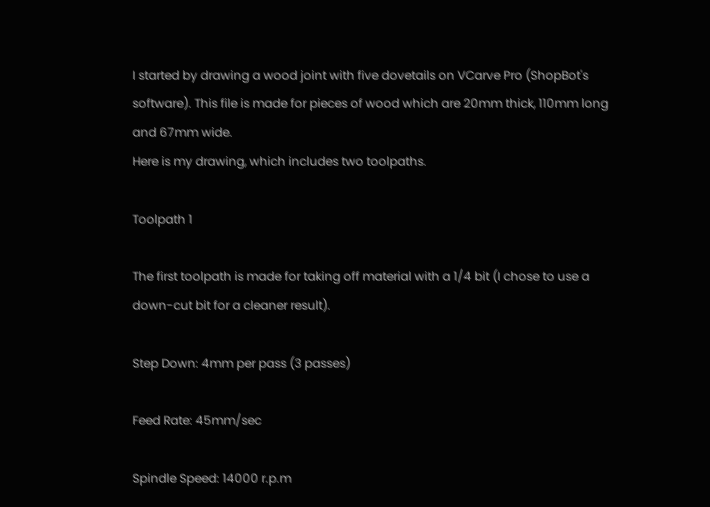I started by drawing a wood joint with five dovetails on VCarve Pro (ShopBot's software). This file is made for pieces of wood which are 20mm thick, 110mm long and 67mm wide.
Here is my drawing, which includes two toolpaths.

Toolpath 1

The first toolpath is made for taking off material with a 1/4 bit (I chose to use a down-cut bit for a cleaner result).

Step Down: 4mm per pass (3 passes)

Feed Rate: 45mm/sec

Spindle Speed: 14000 r.p.m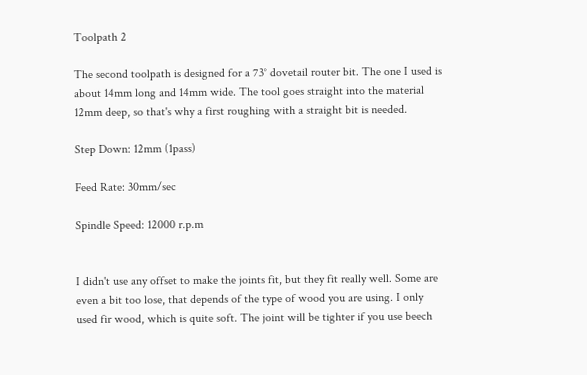Toolpath 2

The second toolpath is designed for a 73° dovetail router bit. The one I used is about 14mm long and 14mm wide. The tool goes straight into the material 12mm deep, so that's why a first roughing with a straight bit is needed.

Step Down: 12mm (1pass)

Feed Rate: 30mm/sec

Spindle Speed: 12000 r.p.m


I didn't use any offset to make the joints fit, but they fit really well. Some are even a bit too lose, that depends of the type of wood you are using. I only used fir wood, which is quite soft. The joint will be tighter if you use beech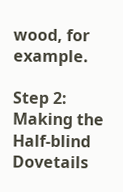wood, for example.

Step 2: Making the Half-blind Dovetails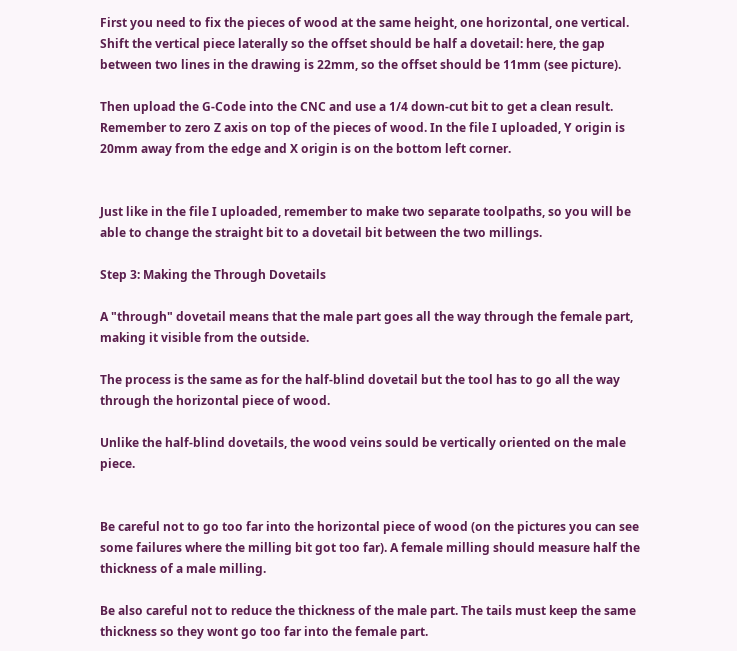First you need to fix the pieces of wood at the same height, one horizontal, one vertical. Shift the vertical piece laterally so the offset should be half a dovetail: here, the gap between two lines in the drawing is 22mm, so the offset should be 11mm (see picture).

Then upload the G-Code into the CNC and use a 1/4 down-cut bit to get a clean result. Remember to zero Z axis on top of the pieces of wood. In the file I uploaded, Y origin is 20mm away from the edge and X origin is on the bottom left corner.


Just like in the file I uploaded, remember to make two separate toolpaths, so you will be able to change the straight bit to a dovetail bit between the two millings.

Step 3: Making the Through Dovetails

A "through" dovetail means that the male part goes all the way through the female part, making it visible from the outside.

The process is the same as for the half-blind dovetail but the tool has to go all the way through the horizontal piece of wood.

Unlike the half-blind dovetails, the wood veins sould be vertically oriented on the male piece.


Be careful not to go too far into the horizontal piece of wood (on the pictures you can see some failures where the milling bit got too far). A female milling should measure half the thickness of a male milling.

Be also careful not to reduce the thickness of the male part. The tails must keep the same thickness so they wont go too far into the female part.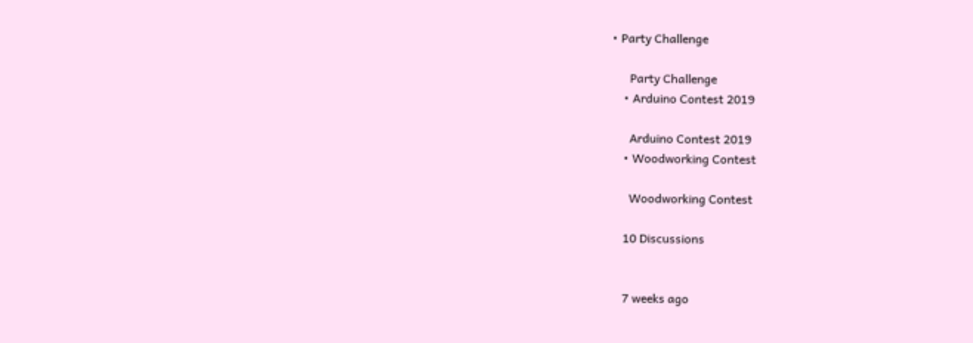• Party Challenge

      Party Challenge
    • Arduino Contest 2019

      Arduino Contest 2019
    • Woodworking Contest

      Woodworking Contest

    10 Discussions


    7 weeks ago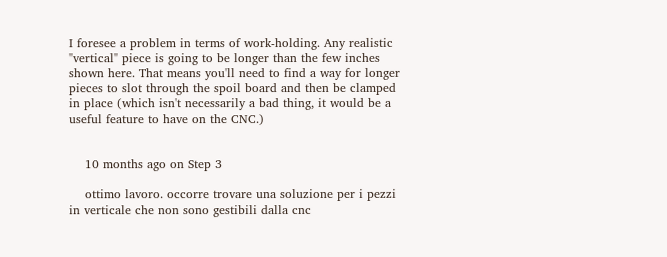I foresee a problem in terms of work-holding. Any realistic "vertical" piece is going to be longer than the few inches shown here. That means you'll need to find a way for longer pieces to slot through the spoil board and then be clamped in place (which isn't necessarily a bad thing, it would be a useful feature to have on the CNC.)


    10 months ago on Step 3

    ottimo lavoro. occorre trovare una soluzione per i pezzi in verticale che non sono gestibili dalla cnc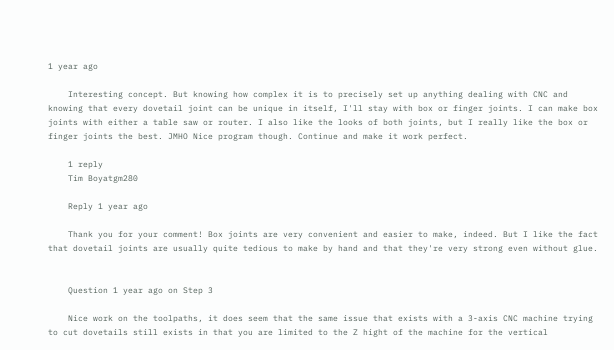1 year ago

    Interesting concept. But knowing how complex it is to precisely set up anything dealing with CNC and knowing that every dovetail joint can be unique in itself, I'll stay with box or finger joints. I can make box joints with either a table saw or router. I also like the looks of both joints, but I really like the box or finger joints the best. JMHO Nice program though. Continue and make it work perfect.

    1 reply
    Tim Boyatgm280

    Reply 1 year ago

    Thank you for your comment! Box joints are very convenient and easier to make, indeed. But I like the fact that dovetail joints are usually quite tedious to make by hand and that they're very strong even without glue.


    Question 1 year ago on Step 3

    Nice work on the toolpaths, it does seem that the same issue that exists with a 3-axis CNC machine trying to cut dovetails still exists in that you are limited to the Z hight of the machine for the vertical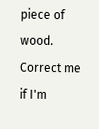piece of wood. Correct me if I'm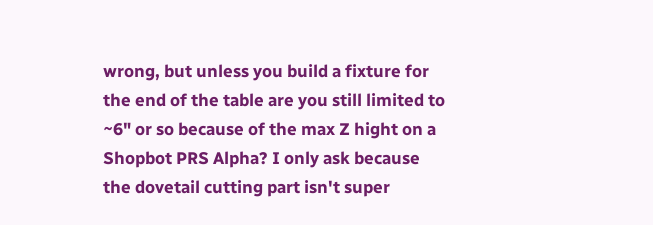wrong, but unless you build a fixture for the end of the table are you still limited to ~6" or so because of the max Z hight on a Shopbot PRS Alpha? I only ask because the dovetail cutting part isn't super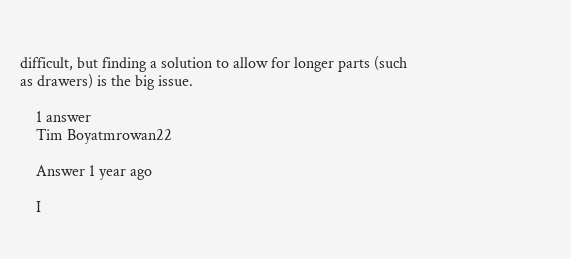difficult, but finding a solution to allow for longer parts (such as drawers) is the big issue.

    1 answer
    Tim Boyatmrowan22

    Answer 1 year ago

    I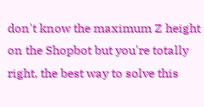don't know the maximum Z height on the Shopbot but you're totally right, the best way to solve this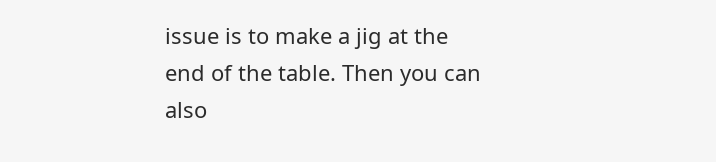issue is to make a jig at the end of the table. Then you can also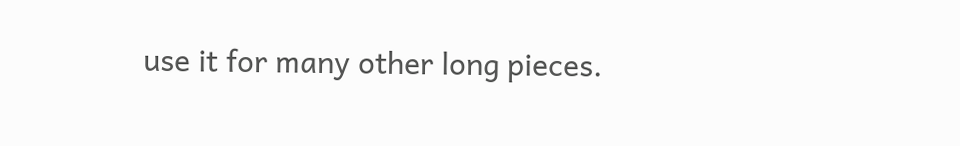use it for many other long pieces.